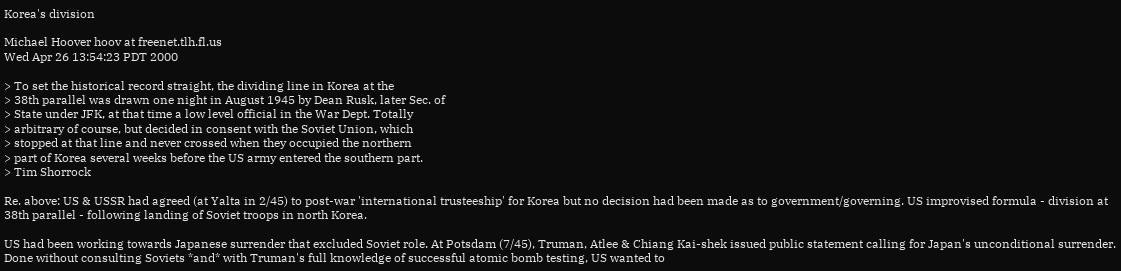Korea's division

Michael Hoover hoov at freenet.tlh.fl.us
Wed Apr 26 13:54:23 PDT 2000

> To set the historical record straight, the dividing line in Korea at the
> 38th parallel was drawn one night in August 1945 by Dean Rusk, later Sec. of
> State under JFK, at that time a low level official in the War Dept. Totally
> arbitrary of course, but decided in consent with the Soviet Union, which
> stopped at that line and never crossed when they occupied the northern
> part of Korea several weeks before the US army entered the southern part.
> Tim Shorrock

Re. above: US & USSR had agreed (at Yalta in 2/45) to post-war 'international trusteeship' for Korea but no decision had been made as to government/governing. US improvised formula - division at 38th parallel - following landing of Soviet troops in north Korea.

US had been working towards Japanese surrender that excluded Soviet role. At Potsdam (7/45), Truman, Atlee & Chiang Kai-shek issued public statement calling for Japan's unconditional surrender. Done without consulting Soviets *and* with Truman's full knowledge of successful atomic bomb testing, US wanted to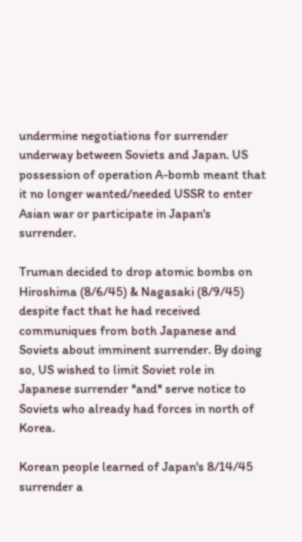undermine negotiations for surrender underway between Soviets and Japan. US possession of operation A-bomb meant that it no longer wanted/needed USSR to enter Asian war or participate in Japan's surrender.

Truman decided to drop atomic bombs on Hiroshima (8/6/45) & Nagasaki (8/9/45) despite fact that he had received communiques from both Japanese and Soviets about imminent surrender. By doing so, US wished to limit Soviet role in Japanese surrender *and* serve notice to Soviets who already had forces in north of Korea.

Korean people learned of Japan's 8/14/45 surrender a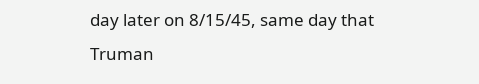day later on 8/15/45, same day that Truman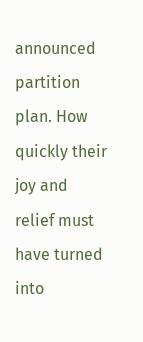announced partition plan. How quickly their joy and relief must have turned into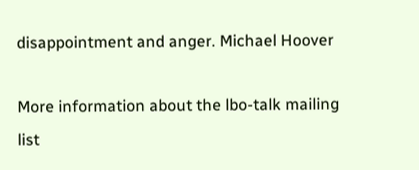disappointment and anger. Michael Hoover

More information about the lbo-talk mailing list